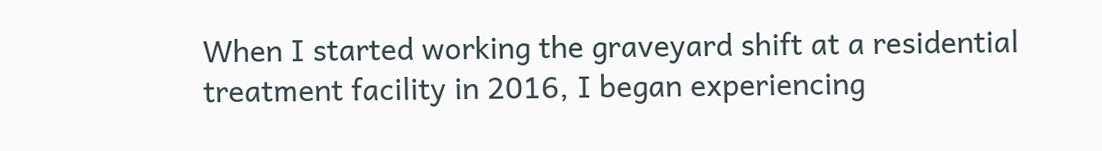When I started working the graveyard shift at a residential treatment facility in 2016, I began experiencing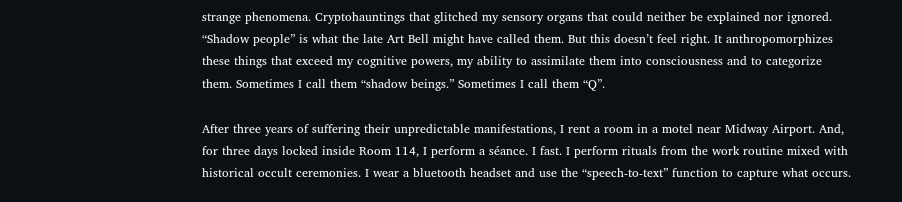strange phenomena. Cryptohauntings that glitched my sensory organs that could neither be explained nor ignored. “Shadow people” is what the late Art Bell might have called them. But this doesn’t feel right. It anthropomorphizes these things that exceed my cognitive powers, my ability to assimilate them into consciousness and to categorize them. Sometimes I call them “shadow beings.” Sometimes I call them “Q”.

After three years of suffering their unpredictable manifestations, I rent a room in a motel near Midway Airport. And, for three days locked inside Room 114, I perform a séance. I fast. I perform rituals from the work routine mixed with historical occult ceremonies. I wear a bluetooth headset and use the “speech-to-text” function to capture what occurs.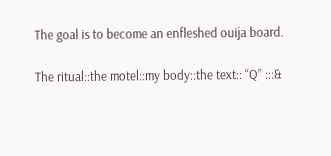The goal is to become an enfleshed ouija board.

The ritual::the motel::my body::the text:: “Q” :::&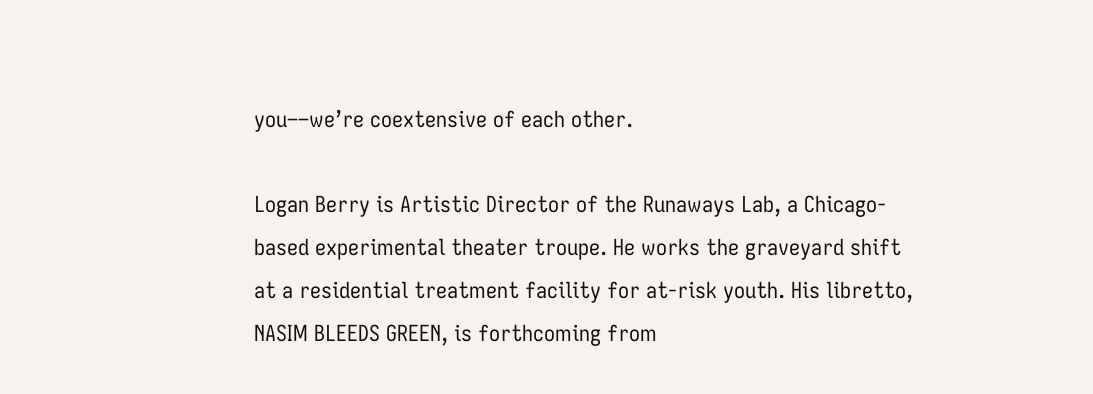you––we’re coextensive of each other.

Logan Berry is Artistic Director of the Runaways Lab, a Chicago-based experimental theater troupe. He works the graveyard shift at a residential treatment facility for at-risk youth. His libretto, NASIM BLEEDS GREEN, is forthcoming from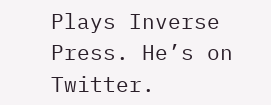Plays Inverse Press. He’s on Twitter.